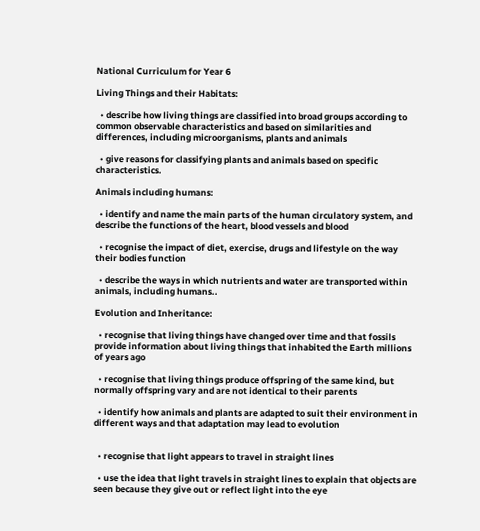National Curriculum for Year 6

Living Things and their Habitats:

  • describe how living things are classified into broad groups according to common observable characteristics and based on similarities and differences, including microorganisms, plants and animals

  • give reasons for classifying plants and animals based on specific characteristics.

Animals including humans:

  • identify and name the main parts of the human circulatory system, and describe the functions of the heart, blood vessels and blood

  • recognise the impact of diet, exercise, drugs and lifestyle on the way their bodies function

  • describe the ways in which nutrients and water are transported within animals, including humans..

Evolution and Inheritance:

  • recognise that living things have changed over time and that fossils provide information about living things that inhabited the Earth millions of years ago

  • recognise that living things produce offspring of the same kind, but normally offspring vary and are not identical to their parents

  • identify how animals and plants are adapted to suit their environment in different ways and that adaptation may lead to evolution


  • recognise that light appears to travel in straight lines

  • use the idea that light travels in straight lines to explain that objects are seen because they give out or reflect light into the eye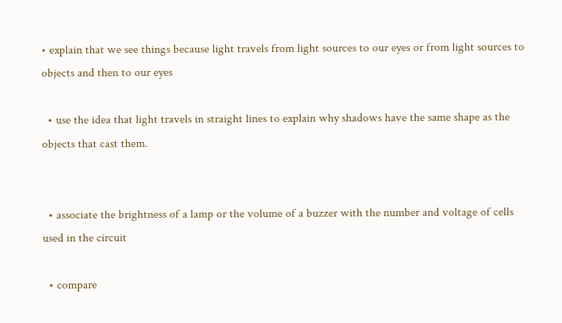• explain that we see things because light travels from light sources to our eyes or from light sources to objects and then to our eyes

  • use the idea that light travels in straight lines to explain why shadows have the same shape as the objects that cast them.


  • associate the brightness of a lamp or the volume of a buzzer with the number and voltage of cells used in the circuit

  • compare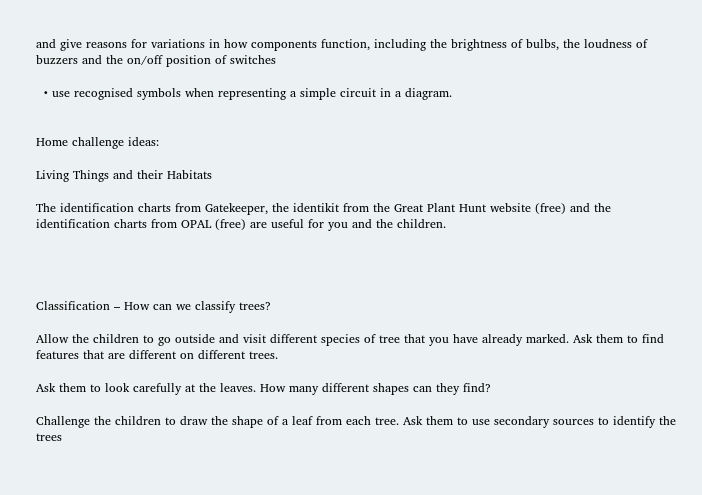and give reasons for variations in how components function, including the brightness of bulbs, the loudness of buzzers and the on/off position of switches

  • use recognised symbols when representing a simple circuit in a diagram.


Home challenge ideas:

Living Things and their Habitats

The identification charts from Gatekeeper, the identikit from the Great Plant Hunt website (free) and the identification charts from OPAL (free) are useful for you and the children.




Classification – How can we classify trees?

Allow the children to go outside and visit different species of tree that you have already marked. Ask them to find features that are different on different trees.

Ask them to look carefully at the leaves. How many different shapes can they find?

Challenge the children to draw the shape of a leaf from each tree. Ask them to use secondary sources to identify the trees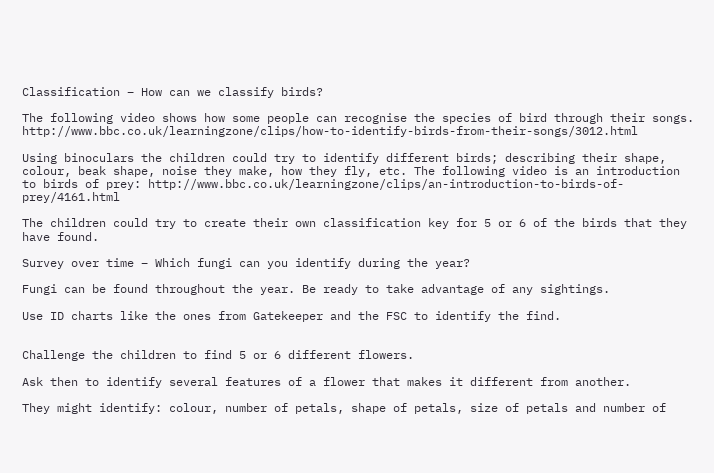Classification – How can we classify birds?

The following video shows how some people can recognise the species of bird through their songs. http://www.bbc.co.uk/learningzone/clips/how-to-identify-birds-from-their-songs/3012.html

Using binoculars the children could try to identify different birds; describing their shape, colour, beak shape, noise they make, how they fly, etc. The following video is an introduction to birds of prey: http://www.bbc.co.uk/learningzone/clips/an-introduction-to-birds-of-prey/4161.html

The children could try to create their own classification key for 5 or 6 of the birds that they have found.

Survey over time – Which fungi can you identify during the year?

Fungi can be found throughout the year. Be ready to take advantage of any sightings.

Use ID charts like the ones from Gatekeeper and the FSC to identify the find.


Challenge the children to find 5 or 6 different flowers.

Ask then to identify several features of a flower that makes it different from another.

They might identify: colour, number of petals, shape of petals, size of petals and number of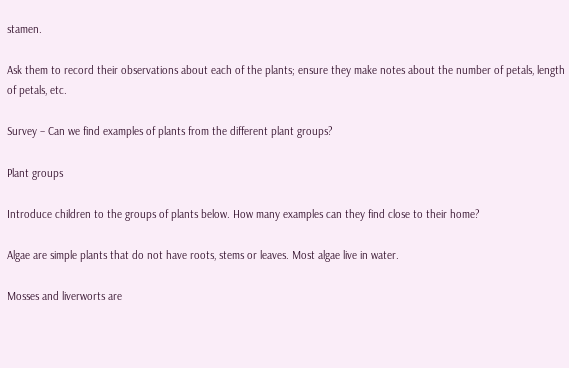stamen.

Ask them to record their observations about each of the plants; ensure they make notes about the number of petals, length of petals, etc.

Survey – Can we find examples of plants from the different plant groups?

Plant groups

Introduce children to the groups of plants below. How many examples can they find close to their home?

Algae are simple plants that do not have roots, stems or leaves. Most algae live in water.

Mosses and liverworts are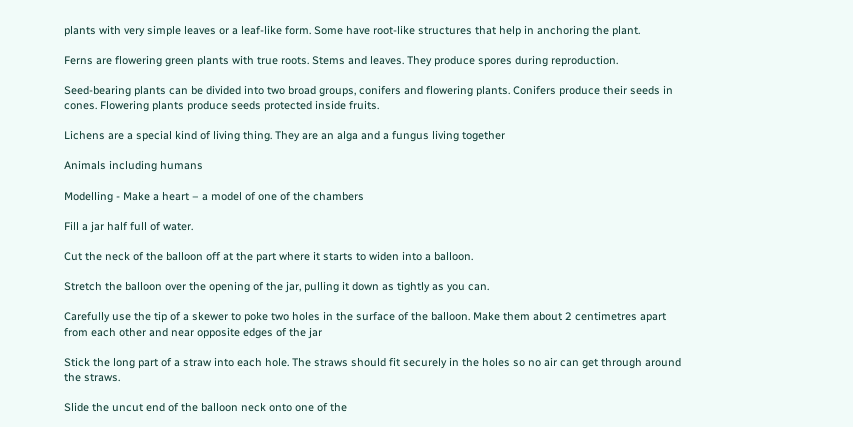plants with very simple leaves or a leaf-like form. Some have root-like structures that help in anchoring the plant.

Ferns are flowering green plants with true roots. Stems and leaves. They produce spores during reproduction.

Seed-bearing plants can be divided into two broad groups, conifers and flowering plants. Conifers produce their seeds in cones. Flowering plants produce seeds protected inside fruits.

Lichens are a special kind of living thing. They are an alga and a fungus living together

Animals including humans

Modelling - Make a heart – a model of one of the chambers

Fill a jar half full of water.

Cut the neck of the balloon off at the part where it starts to widen into a balloon.

Stretch the balloon over the opening of the jar, pulling it down as tightly as you can.

Carefully use the tip of a skewer to poke two holes in the surface of the balloon. Make them about 2 centimetres apart from each other and near opposite edges of the jar

Stick the long part of a straw into each hole. The straws should fit securely in the holes so no air can get through around the straws.

Slide the uncut end of the balloon neck onto one of the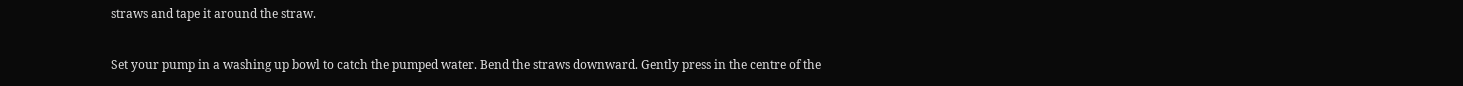straws and tape it around the straw.

Set your pump in a washing up bowl to catch the pumped water. Bend the straws downward. Gently press in the centre of the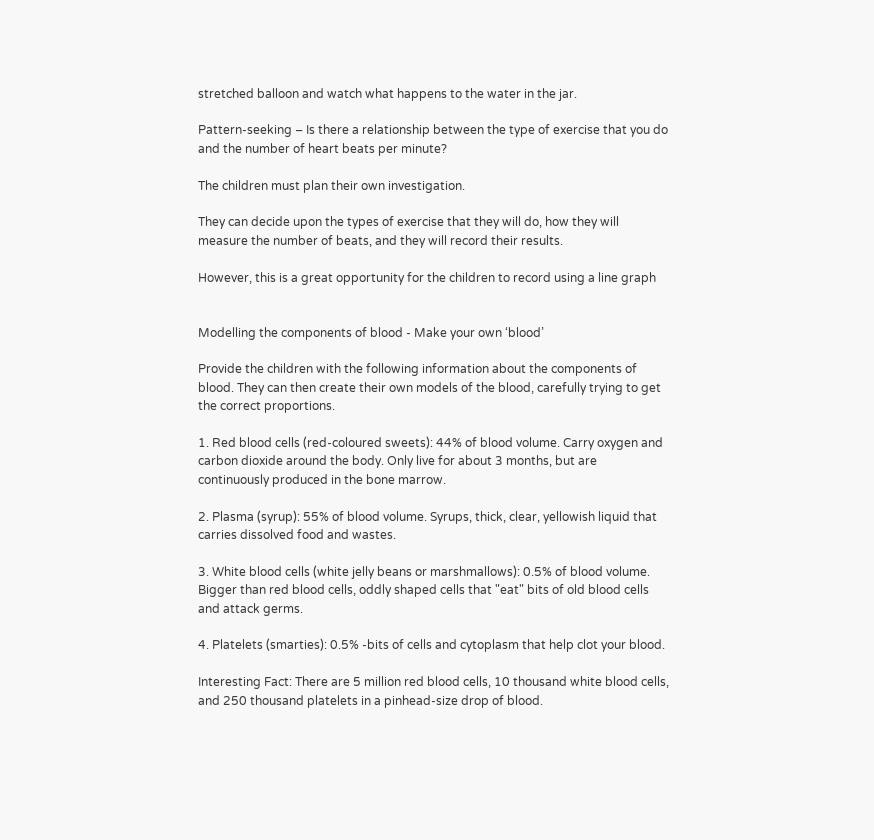stretched balloon and watch what happens to the water in the jar.

Pattern-seeking – Is there a relationship between the type of exercise that you do and the number of heart beats per minute?

The children must plan their own investigation.

They can decide upon the types of exercise that they will do, how they will measure the number of beats, and they will record their results.

However, this is a great opportunity for the children to record using a line graph


Modelling the components of blood - Make your own ‘blood’

Provide the children with the following information about the components of blood. They can then create their own models of the blood, carefully trying to get the correct proportions.

1. Red blood cells (red-coloured sweets): 44% of blood volume. Carry oxygen and carbon dioxide around the body. Only live for about 3 months, but are continuously produced in the bone marrow.

2. Plasma (syrup): 55% of blood volume. Syrups, thick, clear, yellowish liquid that carries dissolved food and wastes.

3. White blood cells (white jelly beans or marshmallows): 0.5% of blood volume. Bigger than red blood cells, oddly shaped cells that "eat" bits of old blood cells and attack germs.

4. Platelets (smarties): 0.5% -bits of cells and cytoplasm that help clot your blood.

Interesting Fact: There are 5 million red blood cells, 10 thousand white blood cells, and 250 thousand platelets in a pinhead-size drop of blood.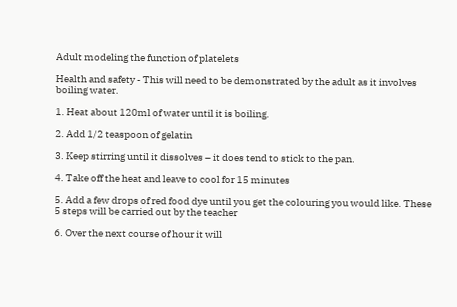Adult modeling the function of platelets

Health and safety - This will need to be demonstrated by the adult as it involves boiling water.

1. Heat about 120ml of water until it is boiling.

2. Add 1/2 teaspoon of gelatin

3. Keep stirring until it dissolves – it does tend to stick to the pan.

4. Take off the heat and leave to cool for 15 minutes

5. Add a few drops of red food dye until you get the colouring you would like. These 5 steps will be carried out by the teacher

6. Over the next course of hour it will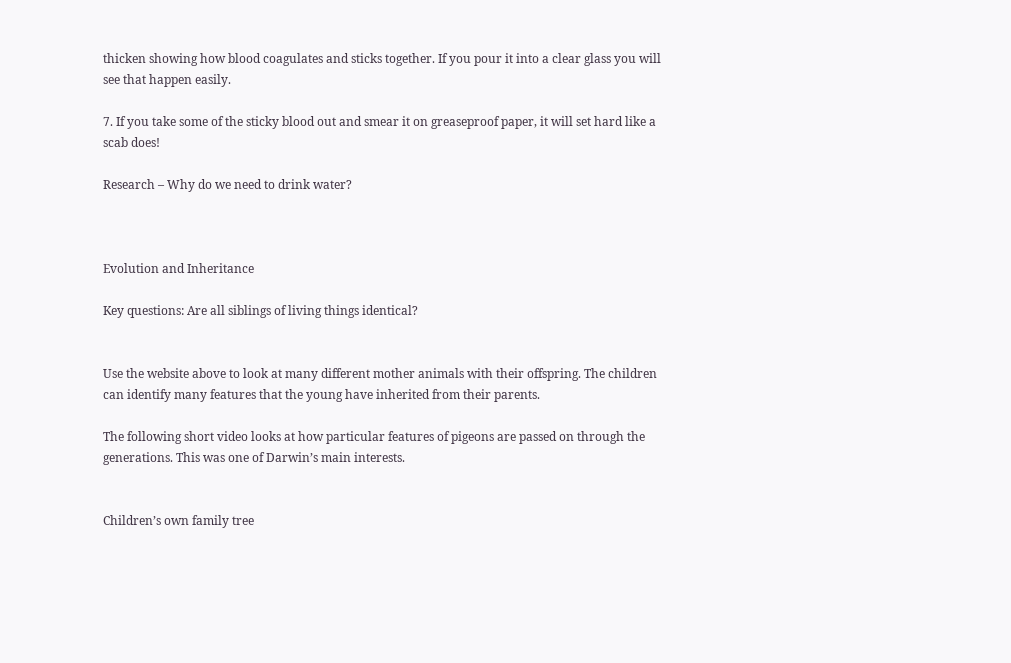thicken showing how blood coagulates and sticks together. If you pour it into a clear glass you will see that happen easily.

7. If you take some of the sticky blood out and smear it on greaseproof paper, it will set hard like a scab does!

Research – Why do we need to drink water?



Evolution and Inheritance

Key questions: Are all siblings of living things identical?


Use the website above to look at many different mother animals with their offspring. The children can identify many features that the young have inherited from their parents.

The following short video looks at how particular features of pigeons are passed on through the generations. This was one of Darwin’s main interests.


Children’s own family tree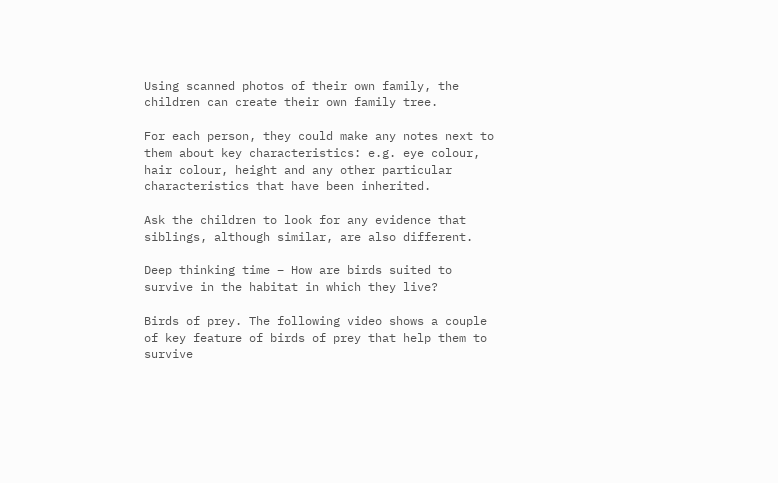Using scanned photos of their own family, the children can create their own family tree.

For each person, they could make any notes next to them about key characteristics: e.g. eye colour, hair colour, height and any other particular characteristics that have been inherited.

Ask the children to look for any evidence that siblings, although similar, are also different.

Deep thinking time – How are birds suited to survive in the habitat in which they live?

Birds of prey. The following video shows a couple of key feature of birds of prey that help them to survive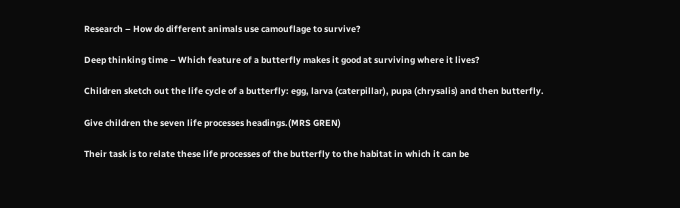Research – How do different animals use camouflage to survive?

Deep thinking time – Which feature of a butterfly makes it good at surviving where it lives?

Children sketch out the life cycle of a butterfly: egg, larva (caterpillar), pupa (chrysalis) and then butterfly.

Give children the seven life processes headings.(MRS GREN)

Their task is to relate these life processes of the butterfly to the habitat in which it can be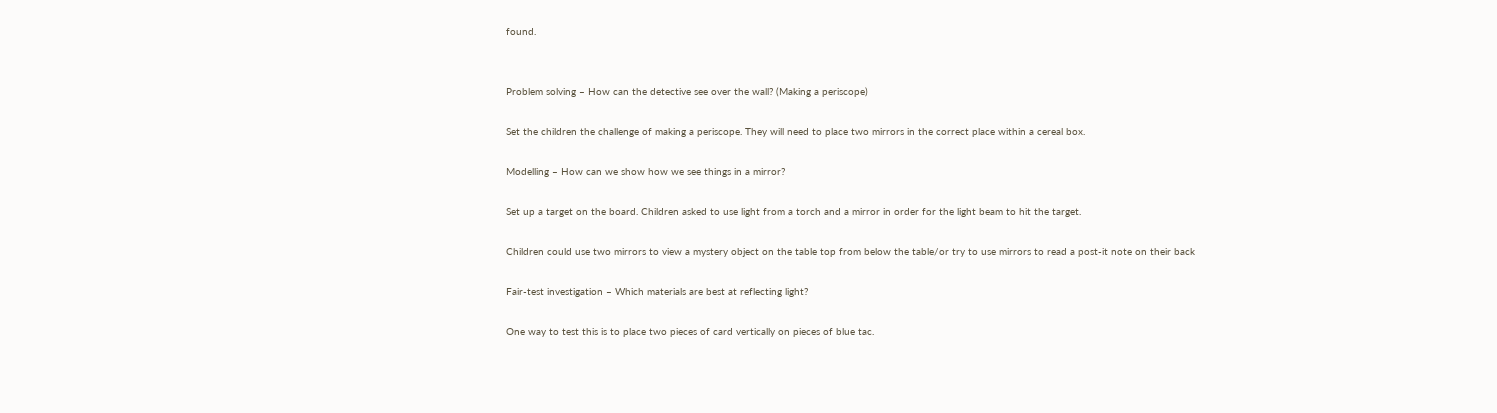found.


Problem solving – How can the detective see over the wall? (Making a periscope)

Set the children the challenge of making a periscope. They will need to place two mirrors in the correct place within a cereal box.

Modelling – How can we show how we see things in a mirror?

Set up a target on the board. Children asked to use light from a torch and a mirror in order for the light beam to hit the target.

Children could use two mirrors to view a mystery object on the table top from below the table/or try to use mirrors to read a post-it note on their back

Fair-test investigation – Which materials are best at reflecting light?

One way to test this is to place two pieces of card vertically on pieces of blue tac.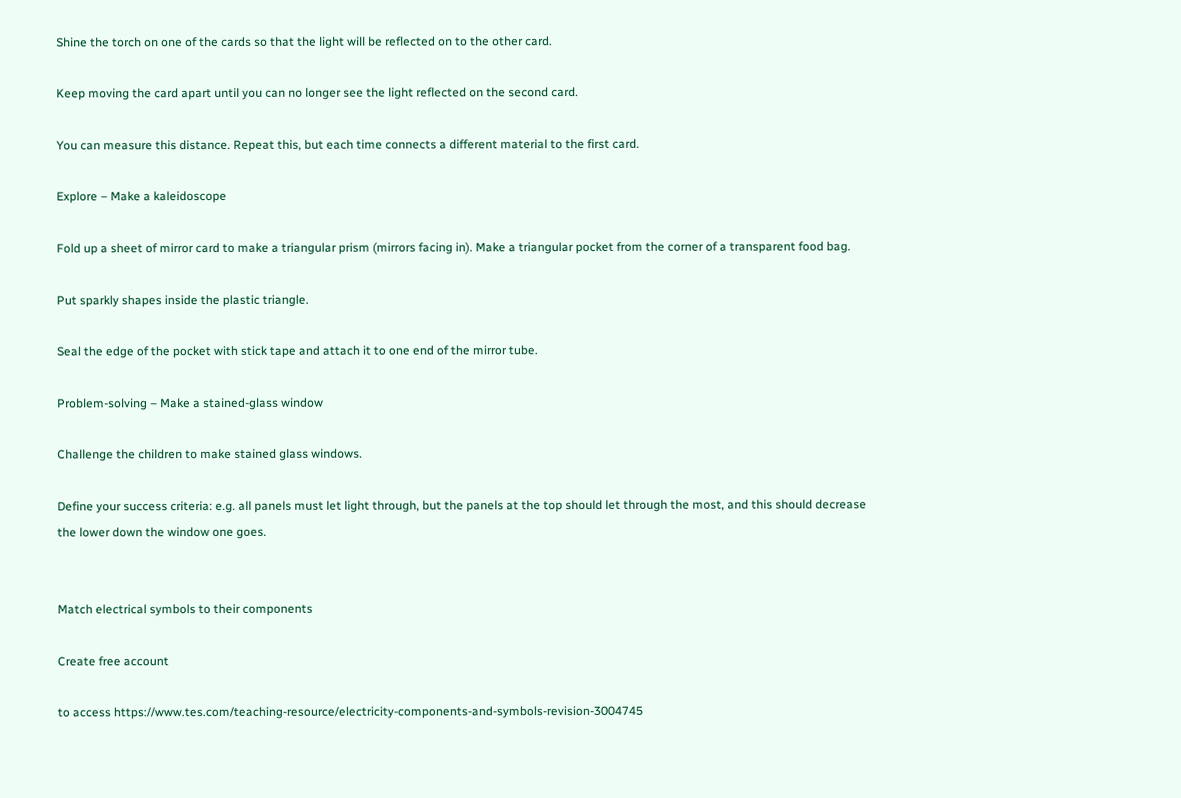Shine the torch on one of the cards so that the light will be reflected on to the other card.

Keep moving the card apart until you can no longer see the light reflected on the second card.

You can measure this distance. Repeat this, but each time connects a different material to the first card.

Explore – Make a kaleidoscope

Fold up a sheet of mirror card to make a triangular prism (mirrors facing in). Make a triangular pocket from the corner of a transparent food bag.

Put sparkly shapes inside the plastic triangle.

Seal the edge of the pocket with stick tape and attach it to one end of the mirror tube.

Problem-solving – Make a stained-glass window

Challenge the children to make stained glass windows.

Define your success criteria: e.g. all panels must let light through, but the panels at the top should let through the most, and this should decrease the lower down the window one goes.


Match electrical symbols to their components

Create free account

to access https://www.tes.com/teaching-resource/electricity-components-and-symbols-revision-3004745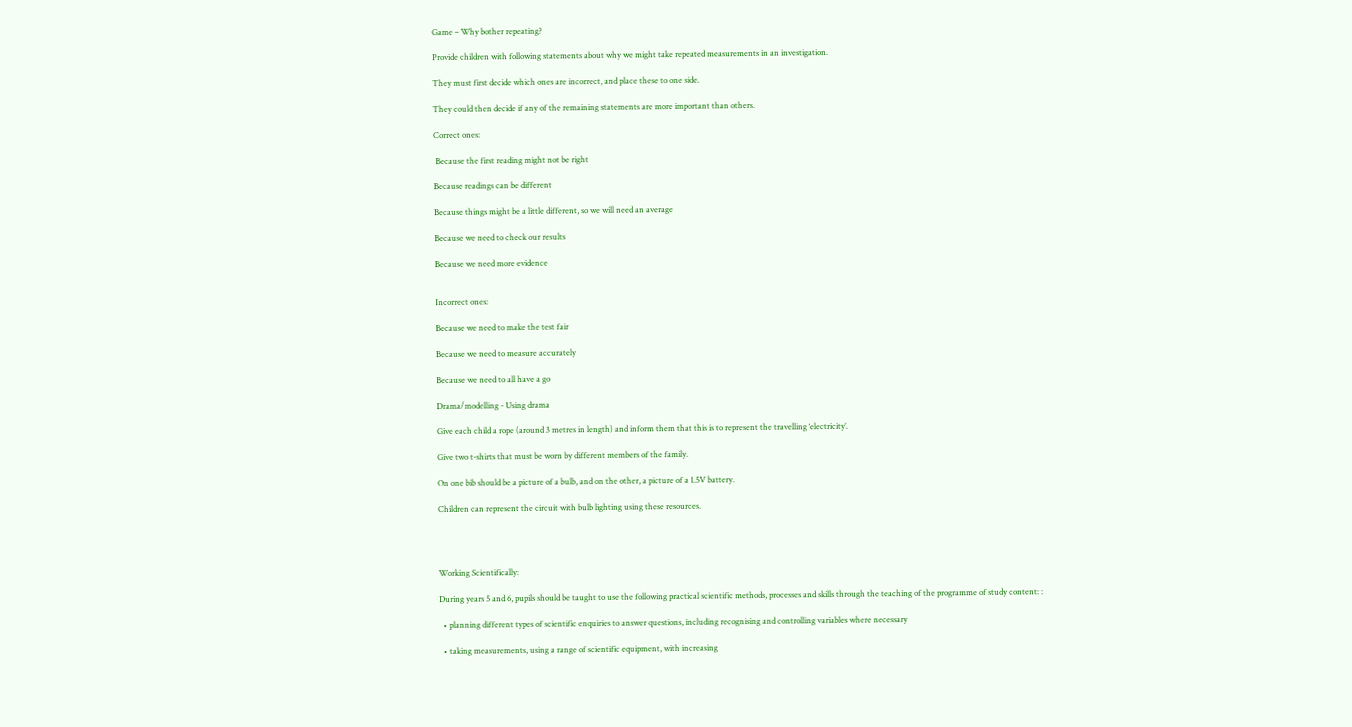Game – Why bother repeating?

Provide children with following statements about why we might take repeated measurements in an investigation.

They must first decide which ones are incorrect, and place these to one side.

They could then decide if any of the remaining statements are more important than others.

Correct ones:

 Because the first reading might not be right

Because readings can be different

Because things might be a little different, so we will need an average

Because we need to check our results

Because we need more evidence


Incorrect ones:

Because we need to make the test fair

Because we need to measure accurately

Because we need to all have a go

Drama/modelling - Using drama

Give each child a rope (around 3 metres in length) and inform them that this is to represent the travelling ‘electricity’.

Give two t-shirts that must be worn by different members of the family.

On one bib should be a picture of a bulb, and on the other, a picture of a 1.5V battery.

Children can represent the circuit with bulb lighting using these resources.




Working Scientifically:

During years 5 and 6, pupils should be taught to use the following practical scientific methods, processes and skills through the teaching of the programme of study content: :

  • planning different types of scientific enquiries to answer questions, including recognising and controlling variables where necessary

  • taking measurements, using a range of scientific equipment, with increasing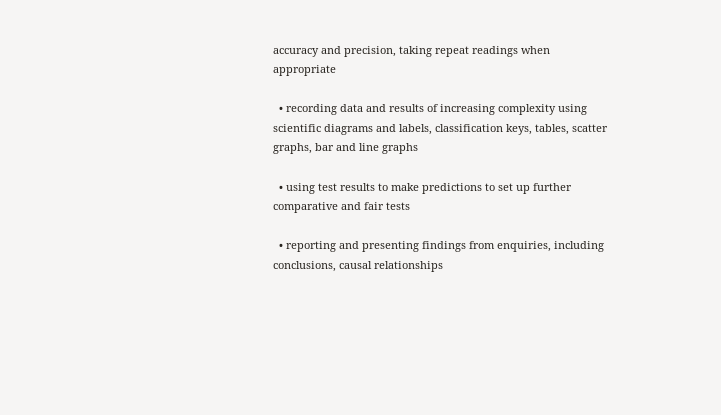accuracy and precision, taking repeat readings when appropriate

  • recording data and results of increasing complexity using scientific diagrams and labels, classification keys, tables, scatter graphs, bar and line graphs

  • using test results to make predictions to set up further comparative and fair tests

  • reporting and presenting findings from enquiries, including conclusions, causal relationships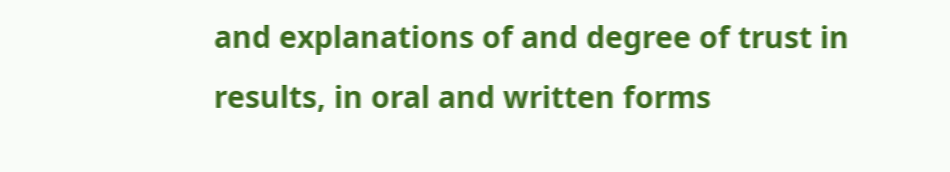and explanations of and degree of trust in results, in oral and written forms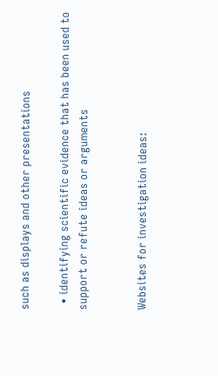such as displays and other presentations

  • identifying scientific evidence that has been used to support or refute ideas or arguments


Websites for investigation ideas: